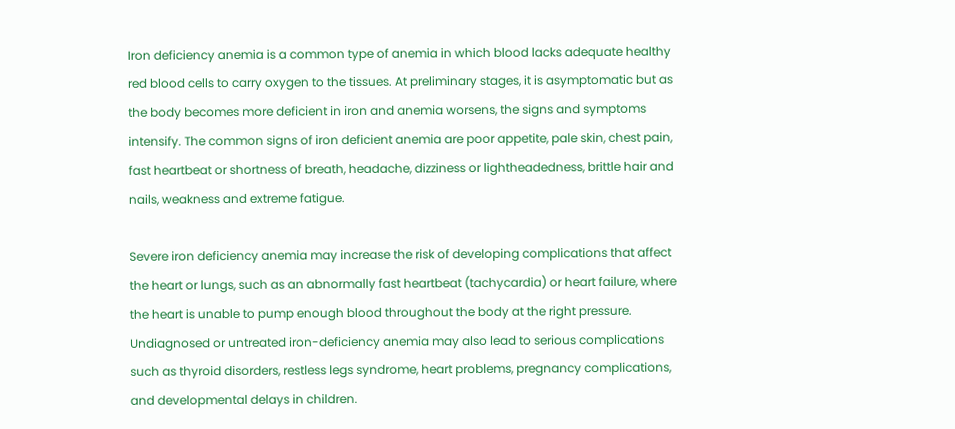Iron deficiency anemia is a common type of anemia in which blood lacks adequate healthy red blood cells to carry oxygen to the tissues. At preliminary stages, it is asymptomatic but as the body becomes more deficient in iron and anemia worsens, the signs and symptoms intensify. The common signs of iron deficient anemia are poor appetite, pale skin, chest pain, fast heartbeat or shortness of breath, headache, dizziness or lightheadedness, brittle hair and nails, weakness and extreme fatigue.

Severe iron deficiency anemia may increase the risk of developing complications that affect the heart or lungs, such as an abnormally fast heartbeat (tachycardia) or heart failure, where the heart is unable to pump enough blood throughout the body at the right pressure. Undiagnosed or untreated iron-deficiency anemia may also lead to serious complications such as thyroid disorders, restless legs syndrome, heart problems, pregnancy complications, and developmental delays in children.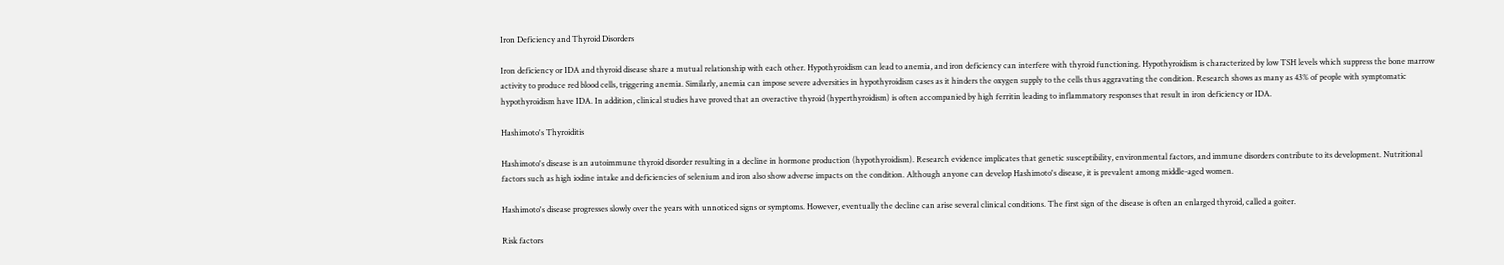Iron Deficiency and Thyroid Disorders

Iron deficiency or IDA and thyroid disease share a mutual relationship with each other. Hypothyroidism can lead to anemia, and iron deficiency can interfere with thyroid functioning. Hypothyroidism is characterized by low TSH levels which suppress the bone marrow activity to produce red blood cells, triggering anemia. Similarly, anemia can impose severe adversities in hypothyroidism cases as it hinders the oxygen supply to the cells thus aggravating the condition. Research shows as many as 43% of people with symptomatic hypothyroidism have IDA. In addition, clinical studies have proved that an overactive thyroid (hyperthyroidism) is often accompanied by high ferritin leading to inflammatory responses that result in iron deficiency or IDA.

Hashimoto's Thyroiditis

Hashimoto's disease is an autoimmune thyroid disorder resulting in a decline in hormone production (hypothyroidism). Research evidence implicates that genetic susceptibility, environmental factors, and immune disorders contribute to its development. Nutritional factors such as high iodine intake and deficiencies of selenium and iron also show adverse impacts on the condition. Although anyone can develop Hashimoto's disease, it is prevalent among middle-aged women.

Hashimoto's disease progresses slowly over the years with unnoticed signs or symptoms. However, eventually the decline can arise several clinical conditions. The first sign of the disease is often an enlarged thyroid, called a goiter.

Risk factors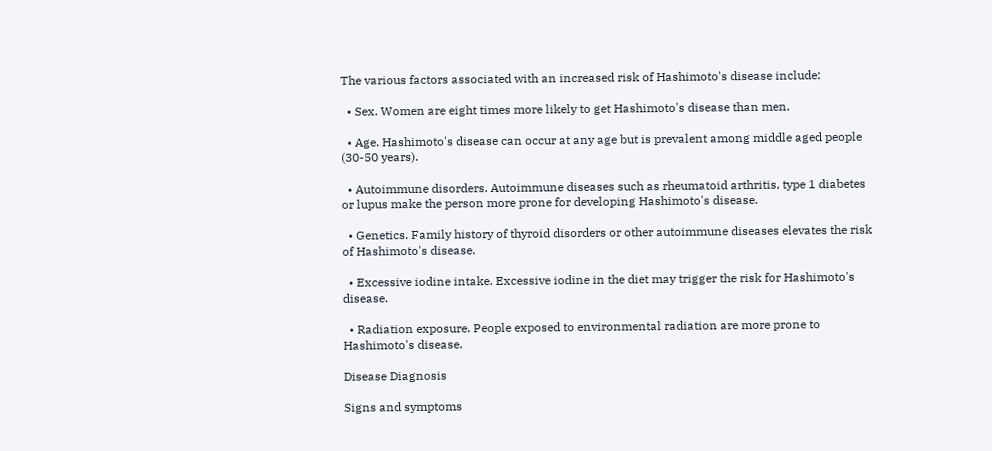The various factors associated with an increased risk of Hashimoto's disease include:

  • Sex. Women are eight times more likely to get Hashimoto's disease than men.

  • Age. Hashimoto's disease can occur at any age but is prevalent among middle aged people (30-50 years).

  • Autoimmune disorders. Autoimmune diseases such as rheumatoid arthritis, type 1 diabetes or lupus make the person more prone for developing Hashimoto's disease.

  • Genetics. Family history of thyroid disorders or other autoimmune diseases elevates the risk of Hashimoto's disease.

  • Excessive iodine intake. Excessive iodine in the diet may trigger the risk for Hashimoto's disease.

  • Radiation exposure. People exposed to environmental radiation are more prone to Hashimoto's disease.

Disease Diagnosis

Signs and symptoms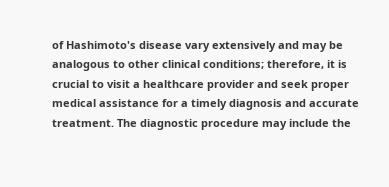of Hashimoto's disease vary extensively and may be analogous to other clinical conditions; therefore, it is crucial to visit a healthcare provider and seek proper medical assistance for a timely diagnosis and accurate treatment. The diagnostic procedure may include the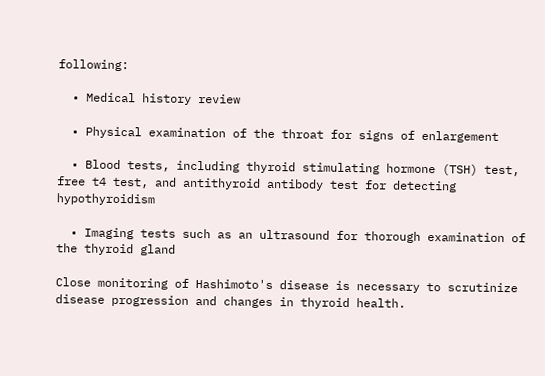following:

  • Medical history review

  • Physical examination of the throat for signs of enlargement

  • Blood tests, including thyroid stimulating hormone (TSH) test, free t4 test, and antithyroid antibody test for detecting hypothyroidism

  • Imaging tests such as an ultrasound for thorough examination of the thyroid gland

Close monitoring of Hashimoto's disease is necessary to scrutinize disease progression and changes in thyroid health.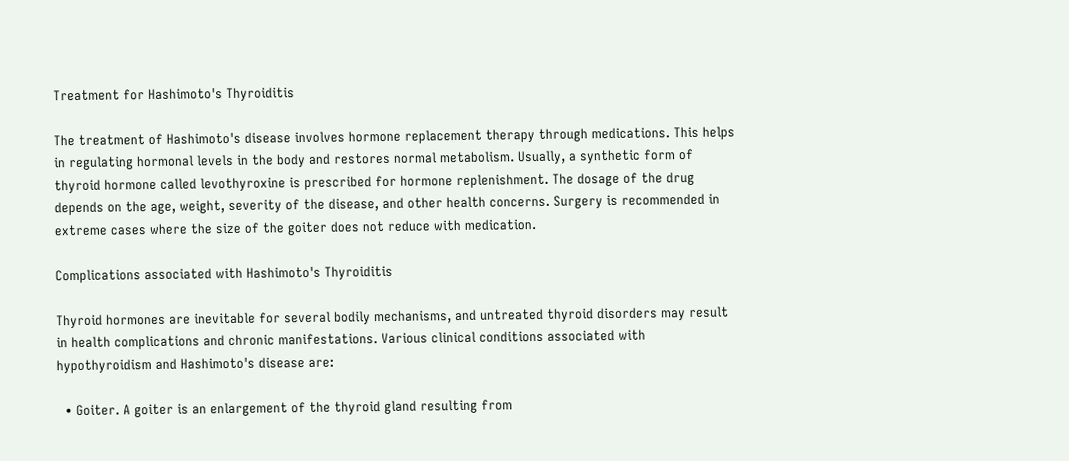Treatment for Hashimoto's Thyroiditis

The treatment of Hashimoto's disease involves hormone replacement therapy through medications. This helps in regulating hormonal levels in the body and restores normal metabolism. Usually, a synthetic form of thyroid hormone called levothyroxine is prescribed for hormone replenishment. The dosage of the drug depends on the age, weight, severity of the disease, and other health concerns. Surgery is recommended in extreme cases where the size of the goiter does not reduce with medication.

Complications associated with Hashimoto's Thyroiditis

Thyroid hormones are inevitable for several bodily mechanisms, and untreated thyroid disorders may result in health complications and chronic manifestations. Various clinical conditions associated with hypothyroidism and Hashimoto's disease are:

  • Goiter. A goiter is an enlargement of the thyroid gland resulting from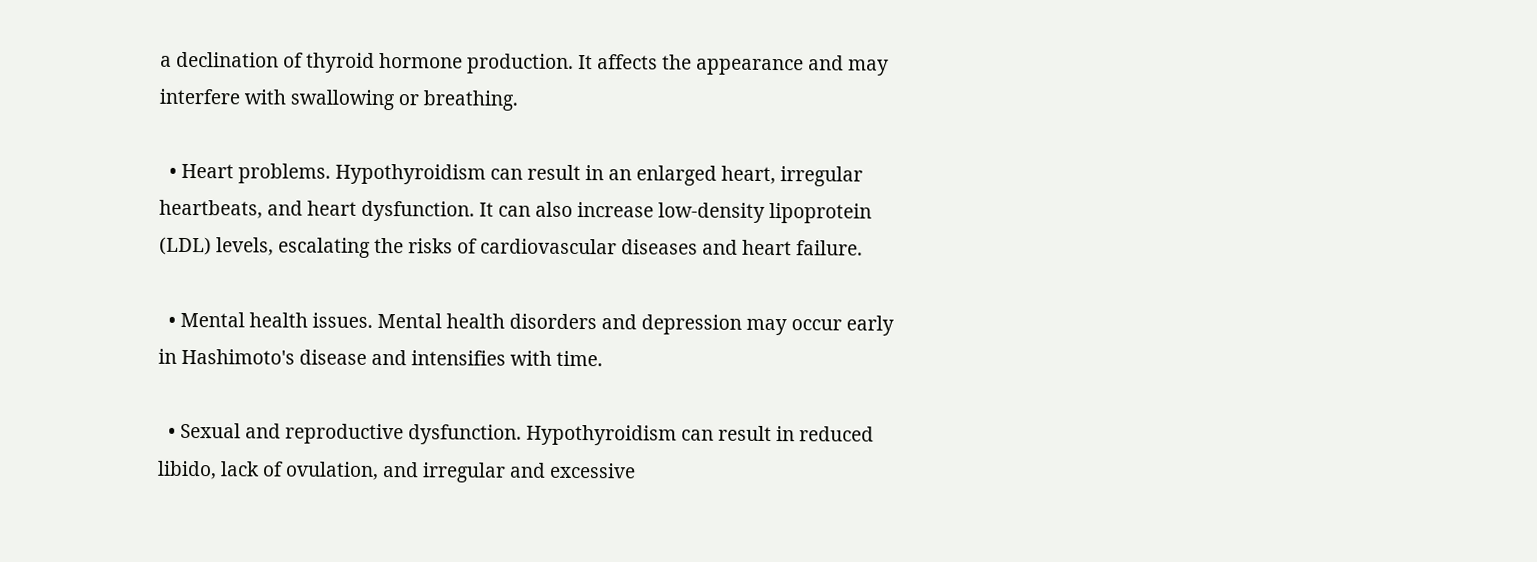a declination of thyroid hormone production. It affects the appearance and may interfere with swallowing or breathing.

  • Heart problems. Hypothyroidism can result in an enlarged heart, irregular heartbeats, and heart dysfunction. It can also increase low-density lipoprotein (LDL) levels, escalating the risks of cardiovascular diseases and heart failure.

  • Mental health issues. Mental health disorders and depression may occur early in Hashimoto's disease and intensifies with time.

  • Sexual and reproductive dysfunction. Hypothyroidism can result in reduced libido, lack of ovulation, and irregular and excessive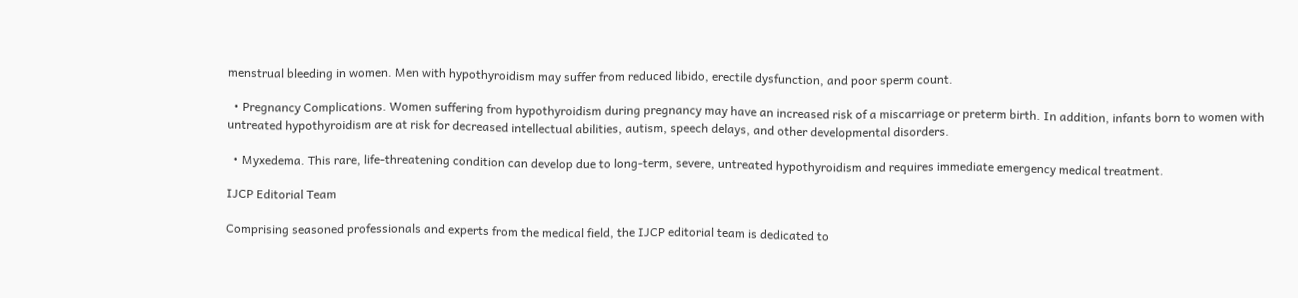menstrual bleeding in women. Men with hypothyroidism may suffer from reduced libido, erectile dysfunction, and poor sperm count.

  • Pregnancy Complications. Women suffering from hypothyroidism during pregnancy may have an increased risk of a miscarriage or preterm birth. In addition, infants born to women with untreated hypothyroidism are at risk for decreased intellectual abilities, autism, speech delays, and other developmental disorders.

  • Myxedema. This rare, life-threatening condition can develop due to long-term, severe, untreated hypothyroidism and requires immediate emergency medical treatment.

IJCP Editorial Team

Comprising seasoned professionals and experts from the medical field, the IJCP editorial team is dedicated to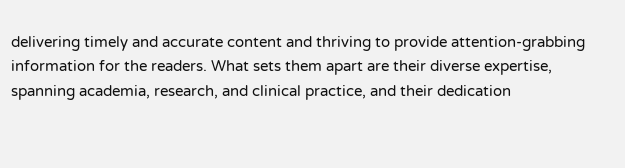delivering timely and accurate content and thriving to provide attention-grabbing information for the readers. What sets them apart are their diverse expertise, spanning academia, research, and clinical practice, and their dedication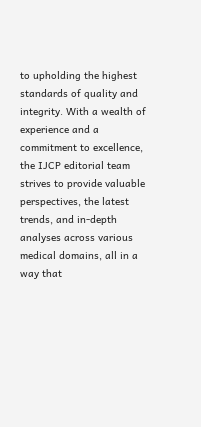to upholding the highest standards of quality and integrity. With a wealth of experience and a commitment to excellence, the IJCP editorial team strives to provide valuable perspectives, the latest trends, and in-depth analyses across various medical domains, all in a way that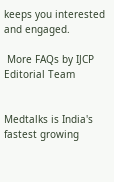keeps you interested and engaged.

 More FAQs by IJCP Editorial Team


Medtalks is India's fastest growing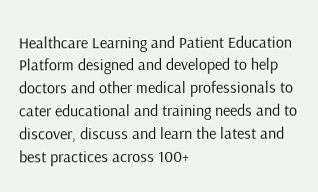Healthcare Learning and Patient Education Platform designed and developed to help doctors and other medical professionals to cater educational and training needs and to discover, discuss and learn the latest and best practices across 100+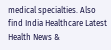medical specialties. Also find India Healthcare Latest Health News &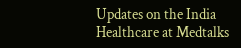Updates on the India Healthcare at Medtalks